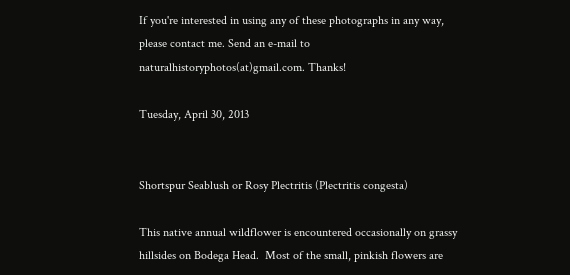If you're interested in using any of these photographs in any way, please contact me. Send an e-mail to naturalhistoryphotos(at)gmail.com. Thanks!

Tuesday, April 30, 2013


Shortspur Seablush or Rosy Plectritis (Plectritis congesta)

This native annual wildflower is encountered occasionally on grassy hillsides on Bodega Head.  Most of the small, pinkish flowers are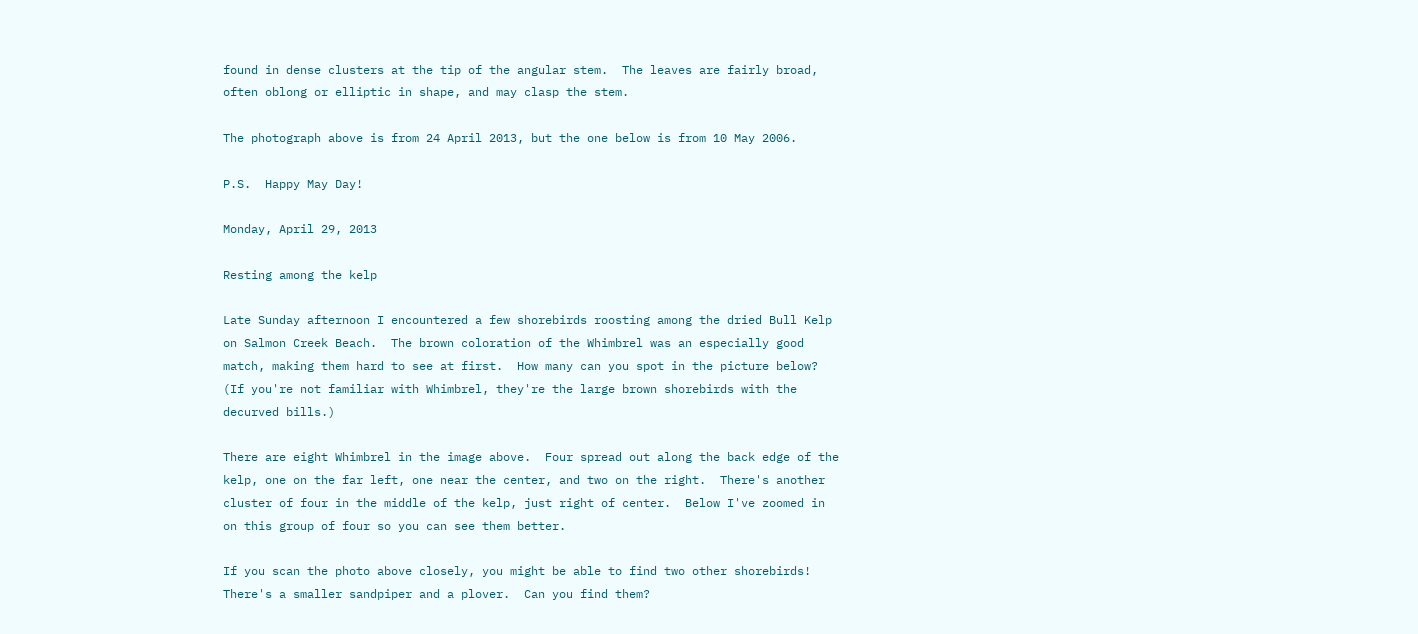found in dense clusters at the tip of the angular stem.  The leaves are fairly broad, often oblong or elliptic in shape, and may clasp the stem.

The photograph above is from 24 April 2013, but the one below is from 10 May 2006.

P.S.  Happy May Day!

Monday, April 29, 2013

Resting among the kelp

Late Sunday afternoon I encountered a few shorebirds roosting among the dried Bull Kelp on Salmon Creek Beach.  The brown coloration of the Whimbrel was an especially good match, making them hard to see at first.  How many can you spot in the picture below?  (If you're not familiar with Whimbrel, they're the large brown shorebirds with the decurved bills.)

There are eight Whimbrel in the image above.  Four spread out along the back edge of the kelp, one on the far left, one near the center, and two on the right.  There's another cluster of four in the middle of the kelp, just right of center.  Below I've zoomed in on this group of four so you can see them better.

If you scan the photo above closely, you might be able to find two other shorebirds!  There's a smaller sandpiper and a plover.  Can you find them?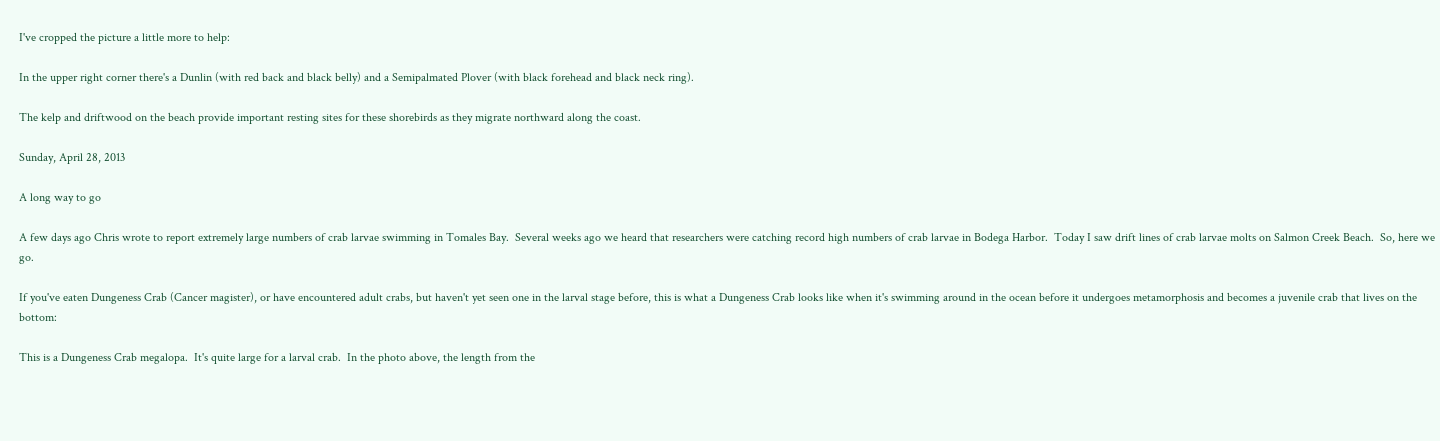I've cropped the picture a little more to help:

In the upper right corner there's a Dunlin (with red back and black belly) and a Semipalmated Plover (with black forehead and black neck ring).

The kelp and driftwood on the beach provide important resting sites for these shorebirds as they migrate northward along the coast.

Sunday, April 28, 2013

A long way to go

A few days ago Chris wrote to report extremely large numbers of crab larvae swimming in Tomales Bay.  Several weeks ago we heard that researchers were catching record high numbers of crab larvae in Bodega Harbor.  Today I saw drift lines of crab larvae molts on Salmon Creek Beach.  So, here we go.

If you've eaten Dungeness Crab (Cancer magister), or have encountered adult crabs, but haven't yet seen one in the larval stage before, this is what a Dungeness Crab looks like when it's swimming around in the ocean before it undergoes metamorphosis and becomes a juvenile crab that lives on the bottom:

This is a Dungeness Crab megalopa.  It's quite large for a larval crab.  In the photo above, the length from the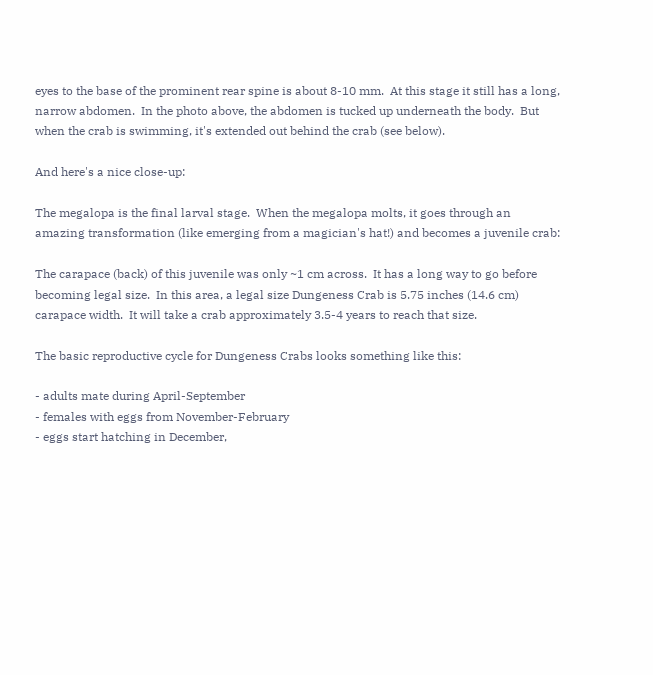eyes to the base of the prominent rear spine is about 8-10 mm.  At this stage it still has a long, narrow abdomen.  In the photo above, the abdomen is tucked up underneath the body.  But when the crab is swimming, it's extended out behind the crab (see below).

And here's a nice close-up:

The megalopa is the final larval stage.  When the megalopa molts, it goes through an amazing transformation (like emerging from a magician's hat!) and becomes a juvenile crab:

The carapace (back) of this juvenile was only ~1 cm across.  It has a long way to go before becoming legal size.  In this area, a legal size Dungeness Crab is 5.75 inches (14.6 cm) carapace width.  It will take a crab approximately 3.5-4 years to reach that size.

The basic reproductive cycle for Dungeness Crabs looks something like this:

- adults mate during April-September
- females with eggs from November-February
- eggs start hatching in December,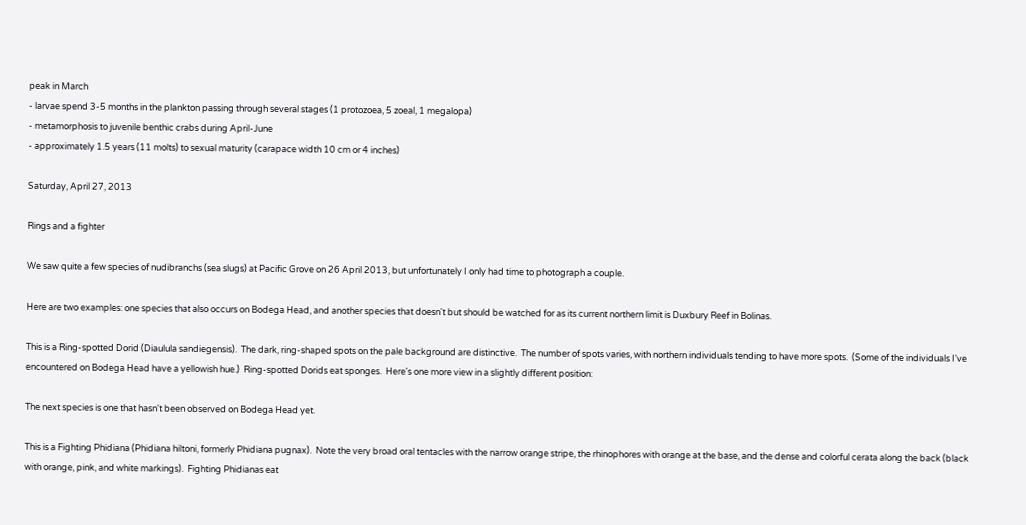peak in March
- larvae spend 3-5 months in the plankton passing through several stages (1 protozoea, 5 zoeal, 1 megalopa)
- metamorphosis to juvenile benthic crabs during April-June
- approximately 1.5 years (11 molts) to sexual maturity (carapace width 10 cm or 4 inches)

Saturday, April 27, 2013

Rings and a fighter

We saw quite a few species of nudibranchs (sea slugs) at Pacific Grove on 26 April 2013, but unfortunately I only had time to photograph a couple.

Here are two examples: one species that also occurs on Bodega Head, and another species that doesn't but should be watched for as its current northern limit is Duxbury Reef in Bolinas.

This is a Ring-spotted Dorid (Diaulula sandiegensis).  The dark, ring-shaped spots on the pale background are distinctive.  The number of spots varies, with northern individuals tending to have more spots.  (Some of the individuals I've encountered on Bodega Head have a yellowish hue.)  Ring-spotted Dorids eat sponges.  Here's one more view in a slightly different position:

The next species is one that hasn't been observed on Bodega Head yet.

This is a Fighting Phidiana (Phidiana hiltoni, formerly Phidiana pugnax).  Note the very broad oral tentacles with the narrow orange stripe, the rhinophores with orange at the base, and the dense and colorful cerata along the back (black with orange, pink, and white markings).  Fighting Phidianas eat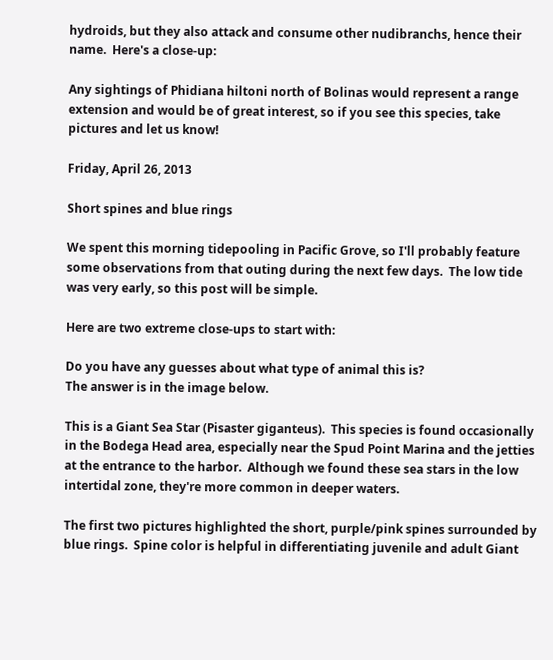hydroids, but they also attack and consume other nudibranchs, hence their name.  Here's a close-up:

Any sightings of Phidiana hiltoni north of Bolinas would represent a range extension and would be of great interest, so if you see this species, take pictures and let us know!

Friday, April 26, 2013

Short spines and blue rings

We spent this morning tidepooling in Pacific Grove, so I'll probably feature some observations from that outing during the next few days.  The low tide was very early, so this post will be simple.

Here are two extreme close-ups to start with:

Do you have any guesses about what type of animal this is?
The answer is in the image below.

This is a Giant Sea Star (Pisaster giganteus).  This species is found occasionally in the Bodega Head area, especially near the Spud Point Marina and the jetties at the entrance to the harbor.  Although we found these sea stars in the low intertidal zone, they're more common in deeper waters.

The first two pictures highlighted the short, purple/pink spines surrounded by blue rings.  Spine color is helpful in differentiating juvenile and adult Giant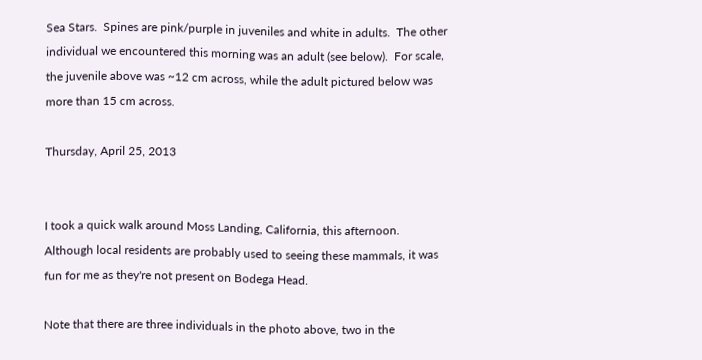Sea Stars.  Spines are pink/purple in juveniles and white in adults.  The other individual we encountered this morning was an adult (see below).  For scale, the juvenile above was ~12 cm across, while the adult pictured below was more than 15 cm across.

Thursday, April 25, 2013


I took a quick walk around Moss Landing, California, this afternoon.  Although local residents are probably used to seeing these mammals, it was fun for me as they're not present on Bodega Head.

Note that there are three individuals in the photo above, two in the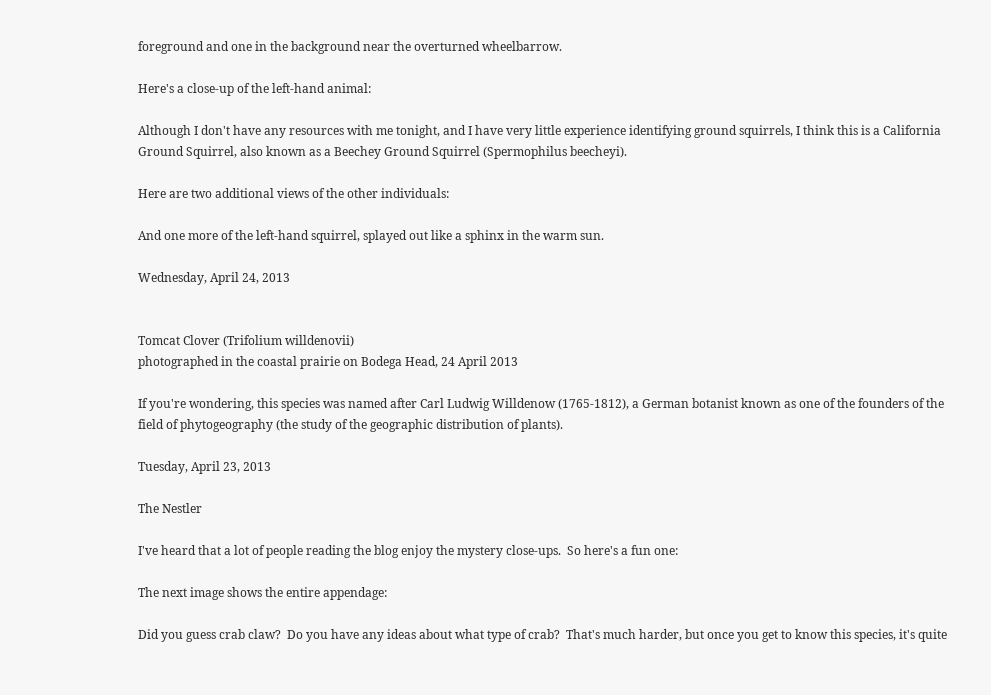foreground and one in the background near the overturned wheelbarrow.

Here's a close-up of the left-hand animal:

Although I don't have any resources with me tonight, and I have very little experience identifying ground squirrels, I think this is a California Ground Squirrel, also known as a Beechey Ground Squirrel (Spermophilus beecheyi).

Here are two additional views of the other individuals:

And one more of the left-hand squirrel, splayed out like a sphinx in the warm sun.

Wednesday, April 24, 2013


Tomcat Clover (Trifolium willdenovii)
photographed in the coastal prairie on Bodega Head, 24 April 2013

If you're wondering, this species was named after Carl Ludwig Willdenow (1765-1812), a German botanist known as one of the founders of the field of phytogeography (the study of the geographic distribution of plants).

Tuesday, April 23, 2013

The Nestler

I've heard that a lot of people reading the blog enjoy the mystery close-ups.  So here's a fun one:

The next image shows the entire appendage:

Did you guess crab claw?  Do you have any ideas about what type of crab?  That's much harder, but once you get to know this species, it's quite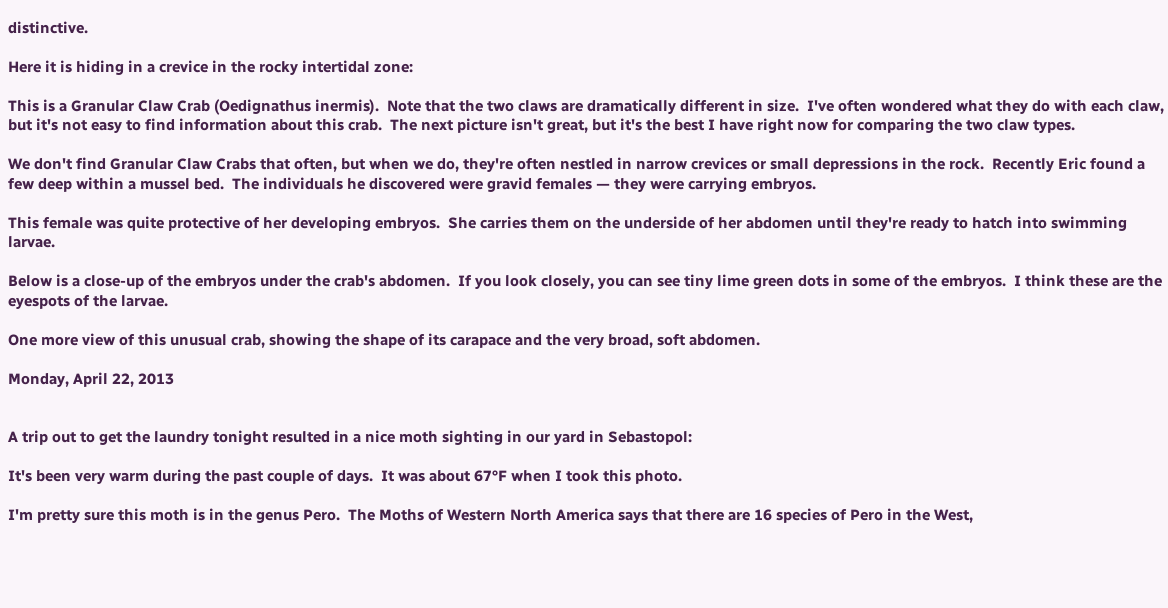distinctive.

Here it is hiding in a crevice in the rocky intertidal zone:

This is a Granular Claw Crab (Oedignathus inermis).  Note that the two claws are dramatically different in size.  I've often wondered what they do with each claw, but it's not easy to find information about this crab.  The next picture isn't great, but it's the best I have right now for comparing the two claw types.

We don't find Granular Claw Crabs that often, but when we do, they're often nestled in narrow crevices or small depressions in the rock.  Recently Eric found a few deep within a mussel bed.  The individuals he discovered were gravid females — they were carrying embryos.

This female was quite protective of her developing embryos.  She carries them on the underside of her abdomen until they're ready to hatch into swimming larvae.

Below is a close-up of the embryos under the crab's abdomen.  If you look closely, you can see tiny lime green dots in some of the embryos.  I think these are the eyespots of the larvae.

One more view of this unusual crab, showing the shape of its carapace and the very broad, soft abdomen.

Monday, April 22, 2013


A trip out to get the laundry tonight resulted in a nice moth sighting in our yard in Sebastopol:

It's been very warm during the past couple of days.  It was about 67°F when I took this photo.

I'm pretty sure this moth is in the genus Pero.  The Moths of Western North America says that there are 16 species of Pero in the West,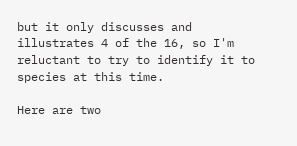but it only discusses and illustrates 4 of the 16, so I'm reluctant to try to identify it to species at this time.

Here are two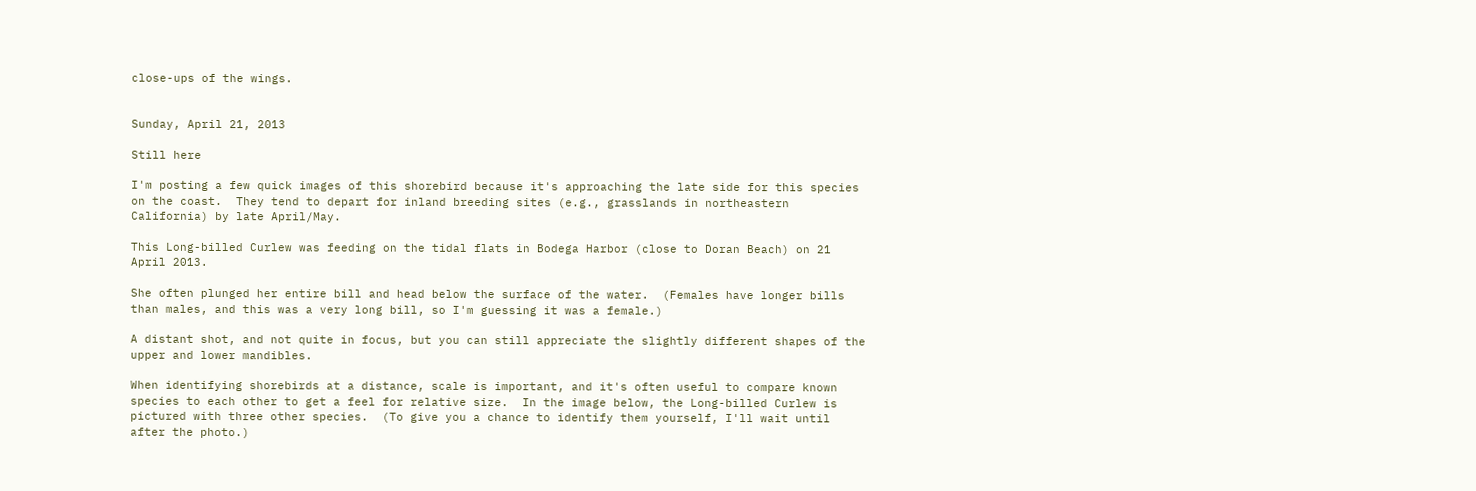close-ups of the wings.


Sunday, April 21, 2013

Still here

I'm posting a few quick images of this shorebird because it's approaching the late side for this species on the coast.  They tend to depart for inland breeding sites (e.g., grasslands in northeastern California) by late April/May.

This Long-billed Curlew was feeding on the tidal flats in Bodega Harbor (close to Doran Beach) on 21 April 2013.

She often plunged her entire bill and head below the surface of the water.  (Females have longer bills than males, and this was a very long bill, so I'm guessing it was a female.)

A distant shot, and not quite in focus, but you can still appreciate the slightly different shapes of the upper and lower mandibles.

When identifying shorebirds at a distance, scale is important, and it's often useful to compare known species to each other to get a feel for relative size.  In the image below, the Long-billed Curlew is pictured with three other species.  (To give you a chance to identify them yourself, I'll wait until after the photo.)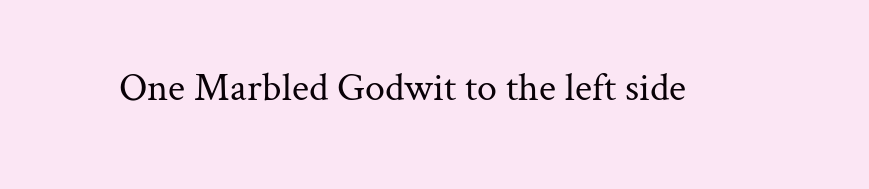One Marbled Godwit to the left side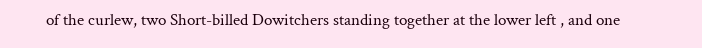of the curlew, two Short-billed Dowitchers standing together at the lower left , and one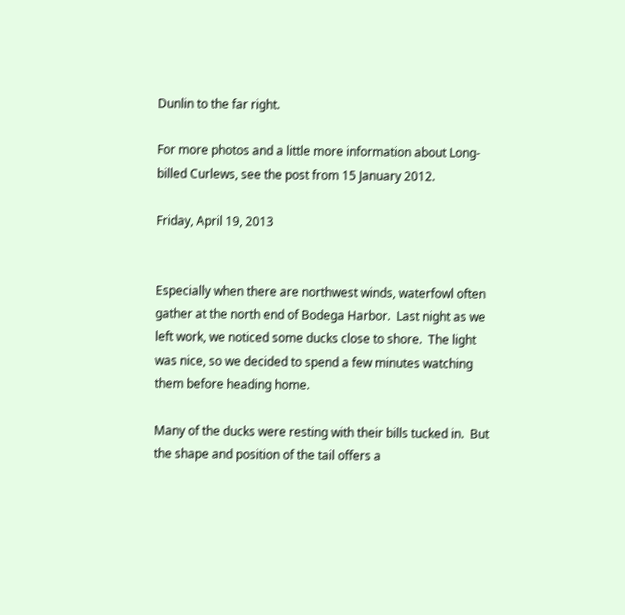Dunlin to the far right.

For more photos and a little more information about Long-billed Curlews, see the post from 15 January 2012.

Friday, April 19, 2013


Especially when there are northwest winds, waterfowl often gather at the north end of Bodega Harbor.  Last night as we left work, we noticed some ducks close to shore.  The light was nice, so we decided to spend a few minutes watching them before heading home.

Many of the ducks were resting with their bills tucked in.  But the shape and position of the tail offers a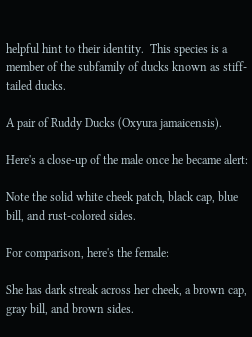helpful hint to their identity.  This species is a member of the subfamily of ducks known as stiff-tailed ducks.

A pair of Ruddy Ducks (Oxyura jamaicensis).

Here's a close-up of the male once he became alert:

Note the solid white cheek patch, black cap, blue bill, and rust-colored sides.

For comparison, here's the female:

She has dark streak across her cheek, a brown cap, gray bill, and brown sides.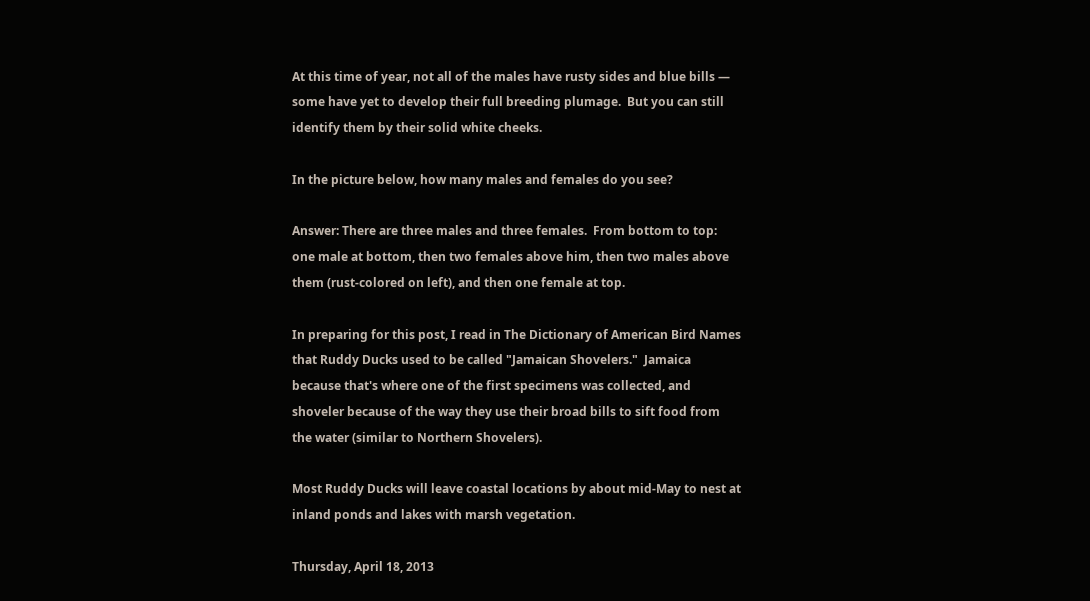At this time of year, not all of the males have rusty sides and blue bills — some have yet to develop their full breeding plumage.  But you can still identify them by their solid white cheeks.

In the picture below, how many males and females do you see?

Answer: There are three males and three females.  From bottom to top: one male at bottom, then two females above him, then two males above them (rust-colored on left), and then one female at top.

In preparing for this post, I read in The Dictionary of American Bird Names that Ruddy Ducks used to be called "Jamaican Shovelers."  Jamaica because that's where one of the first specimens was collected, and shoveler because of the way they use their broad bills to sift food from the water (similar to Northern Shovelers).

Most Ruddy Ducks will leave coastal locations by about mid-May to nest at inland ponds and lakes with marsh vegetation.

Thursday, April 18, 2013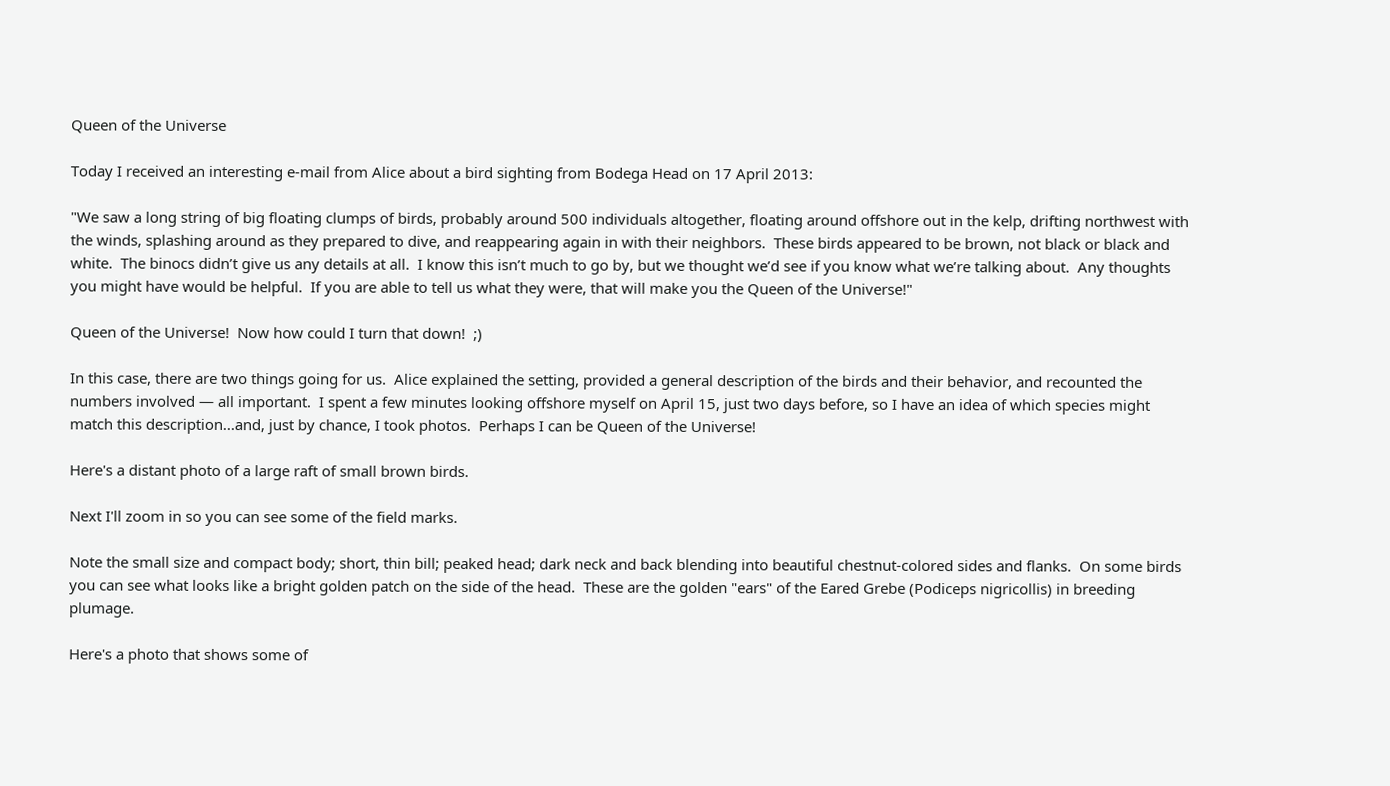Queen of the Universe

Today I received an interesting e-mail from Alice about a bird sighting from Bodega Head on 17 April 2013:

"We saw a long string of big floating clumps of birds, probably around 500 individuals altogether, floating around offshore out in the kelp, drifting northwest with the winds, splashing around as they prepared to dive, and reappearing again in with their neighbors.  These birds appeared to be brown, not black or black and white.  The binocs didn’t give us any details at all.  I know this isn’t much to go by, but we thought we’d see if you know what we’re talking about.  Any thoughts you might have would be helpful.  If you are able to tell us what they were, that will make you the Queen of the Universe!"

Queen of the Universe!  Now how could I turn that down!  ;)

In this case, there are two things going for us.  Alice explained the setting, provided a general description of the birds and their behavior, and recounted the numbers involved — all important.  I spent a few minutes looking offshore myself on April 15, just two days before, so I have an idea of which species might match this description...and, just by chance, I took photos.  Perhaps I can be Queen of the Universe!

Here's a distant photo of a large raft of small brown birds.

Next I'll zoom in so you can see some of the field marks.

Note the small size and compact body; short, thin bill; peaked head; dark neck and back blending into beautiful chestnut-colored sides and flanks.  On some birds you can see what looks like a bright golden patch on the side of the head.  These are the golden "ears" of the Eared Grebe (Podiceps nigricollis) in breeding plumage.

Here's a photo that shows some of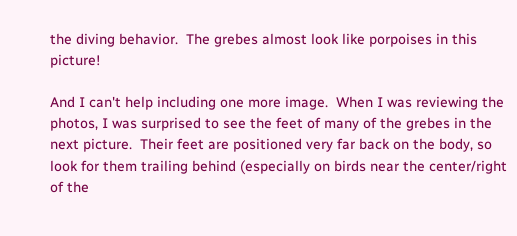the diving behavior.  The grebes almost look like porpoises in this picture!

And I can't help including one more image.  When I was reviewing the photos, I was surprised to see the feet of many of the grebes in the next picture.  Their feet are positioned very far back on the body, so look for them trailing behind (especially on birds near the center/right of the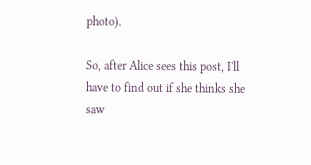photo).

So, after Alice sees this post, I'll have to find out if she thinks she saw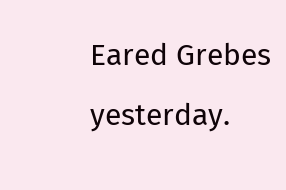Eared Grebes yesterday.